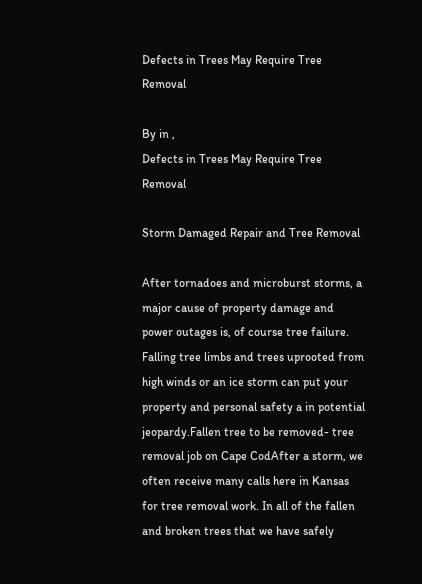Defects in Trees May Require Tree Removal

By in ,
Defects in Trees May Require Tree Removal

Storm Damaged Repair and Tree Removal

After tornadoes and microburst storms, a major cause of property damage and power outages is, of course tree failure.  Falling tree limbs and trees uprooted from high winds or an ice storm can put your property and personal safety a in potential jeopardy.Fallen tree to be removed- tree removal job on Cape CodAfter a storm, we often receive many calls here in Kansas for tree removal work. In all of the fallen and broken trees that we have safely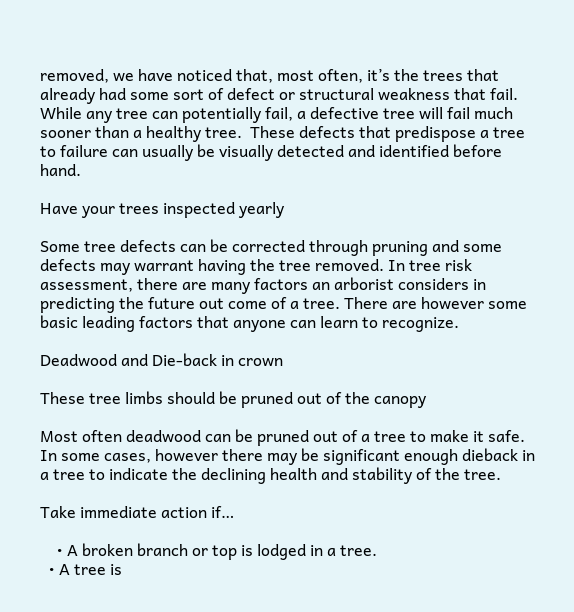removed, we have noticed that, most often, it’s the trees that already had some sort of defect or structural weakness that fail. While any tree can potentially fail, a defective tree will fail much sooner than a healthy tree.  These defects that predispose a tree to failure can usually be visually detected and identified before hand.

Have your trees inspected yearly

Some tree defects can be corrected through pruning and some defects may warrant having the tree removed. In tree risk assessment, there are many factors an arborist considers in predicting the future out come of a tree. There are however some basic leading factors that anyone can learn to recognize.

Deadwood and Die-back in crown

These tree limbs should be pruned out of the canopy

Most often deadwood can be pruned out of a tree to make it safe. In some cases, however there may be significant enough dieback in a tree to indicate the declining health and stability of the tree.

Take immediate action if…

    • A broken branch or top is lodged in a tree.
  • A tree is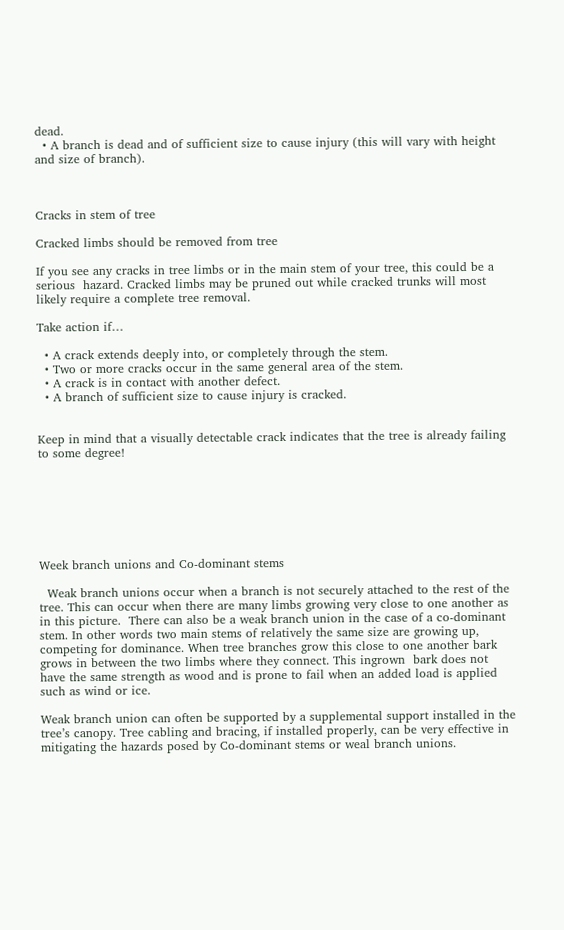dead.
  • A branch is dead and of sufficient size to cause injury (this will vary with height and size of branch).



Cracks in stem of tree

Cracked limbs should be removed from tree

If you see any cracks in tree limbs or in the main stem of your tree, this could be a serious  hazard. Cracked limbs may be pruned out while cracked trunks will most likely require a complete tree removal.

Take action if…

  • A crack extends deeply into, or completely through the stem.
  • Two or more cracks occur in the same general area of the stem.
  • A crack is in contact with another defect.
  • A branch of sufficient size to cause injury is cracked.


Keep in mind that a visually detectable crack indicates that the tree is already failing to some degree!







Week branch unions and Co-dominant stems

  Weak branch unions occur when a branch is not securely attached to the rest of the tree. This can occur when there are many limbs growing very close to one another as in this picture.  There can also be a weak branch union in the case of a co-dominant stem. In other words two main stems of relatively the same size are growing up, competing for dominance. When tree branches grow this close to one another bark grows in between the two limbs where they connect. This ingrown  bark does not have the same strength as wood and is prone to fail when an added load is applied such as wind or ice.

Weak branch union can often be supported by a supplemental support installed in the tree’s canopy. Tree cabling and bracing, if installed properly, can be very effective in mitigating the hazards posed by Co-dominant stems or weal branch unions.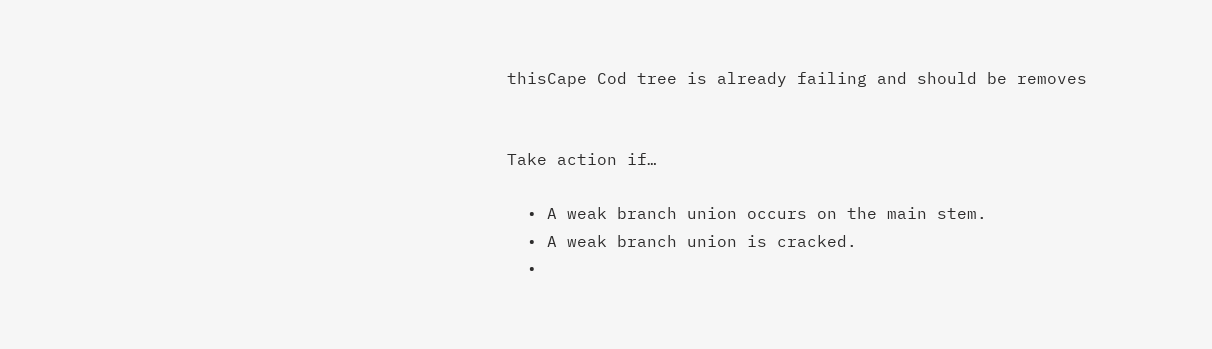thisCape Cod tree is already failing and should be removes


Take action if…

  • A weak branch union occurs on the main stem.
  • A weak branch union is cracked.
  •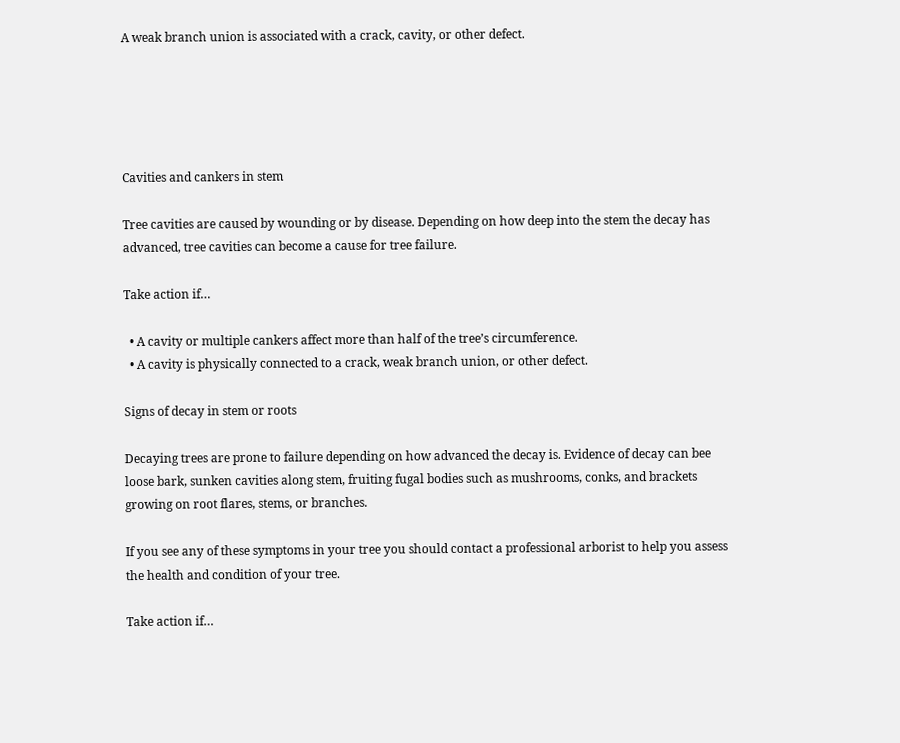A weak branch union is associated with a crack, cavity, or other defect.





Cavities and cankers in stem

Tree cavities are caused by wounding or by disease. Depending on how deep into the stem the decay has advanced, tree cavities can become a cause for tree failure.

Take action if…

  • A cavity or multiple cankers affect more than half of the tree’s circumference.
  • A cavity is physically connected to a crack, weak branch union, or other defect.

Signs of decay in stem or roots

Decaying trees are prone to failure depending on how advanced the decay is. Evidence of decay can bee loose bark, sunken cavities along stem, fruiting fugal bodies such as mushrooms, conks, and brackets growing on root flares, stems, or branches.

If you see any of these symptoms in your tree you should contact a professional arborist to help you assess the health and condition of your tree.

Take action if…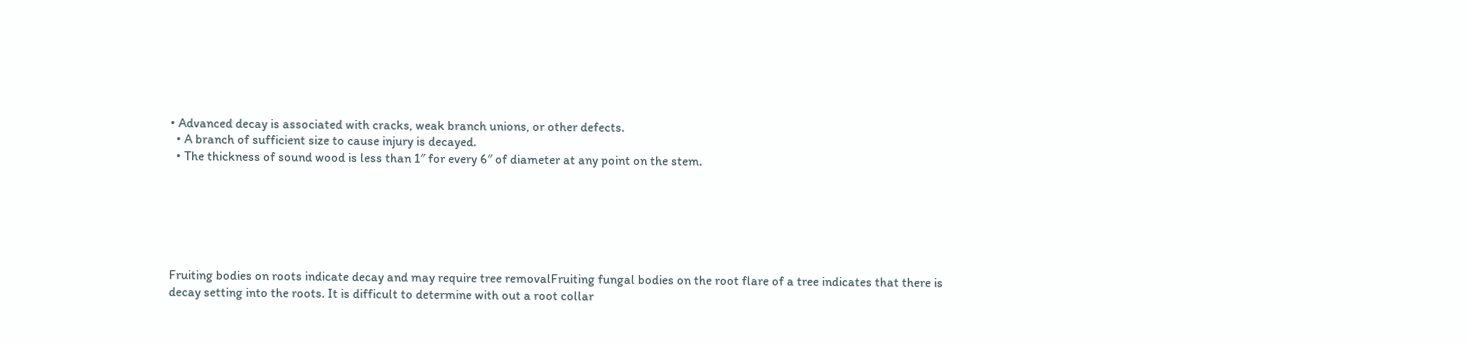• Advanced decay is associated with cracks, weak branch unions, or other defects.
  • A branch of sufficient size to cause injury is decayed.
  • The thickness of sound wood is less than 1″ for every 6″ of diameter at any point on the stem.






Fruiting bodies on roots indicate decay and may require tree removalFruiting fungal bodies on the root flare of a tree indicates that there is decay setting into the roots. It is difficult to determine with out a root collar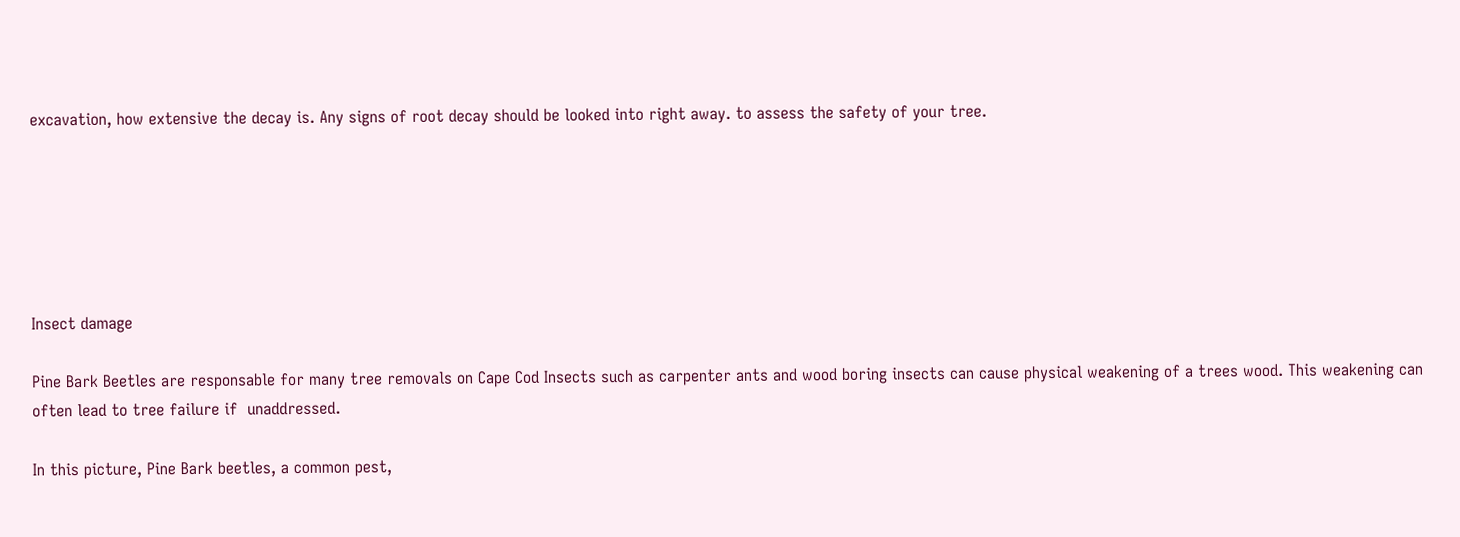excavation, how extensive the decay is. Any signs of root decay should be looked into right away. to assess the safety of your tree.






Insect damage

Pine Bark Beetles are responsable for many tree removals on Cape Cod Insects such as carpenter ants and wood boring insects can cause physical weakening of a trees wood. This weakening can often lead to tree failure if  unaddressed.

In this picture, Pine Bark beetles, a common pest,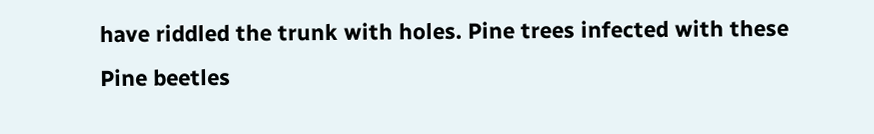have riddled the trunk with holes. Pine trees infected with these Pine beetles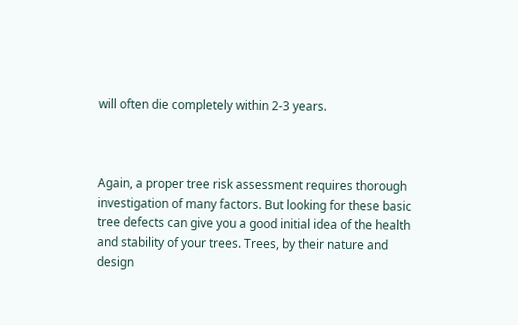will often die completely within 2-3 years.



Again, a proper tree risk assessment requires thorough investigation of many factors. But looking for these basic tree defects can give you a good initial idea of the health and stability of your trees. Trees, by their nature and design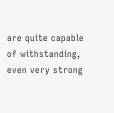are quite capable of withstanding, even very strong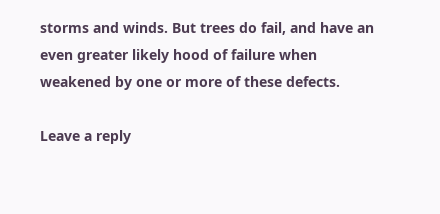storms and winds. But trees do fail, and have an even greater likely hood of failure when weakened by one or more of these defects.

Leave a reply